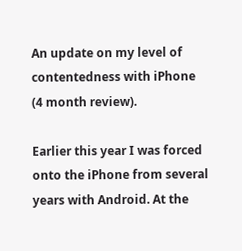An update on my level of contentedness with iPhone (4 month review).

Earlier this year I was forced onto the iPhone from several years with Android. At the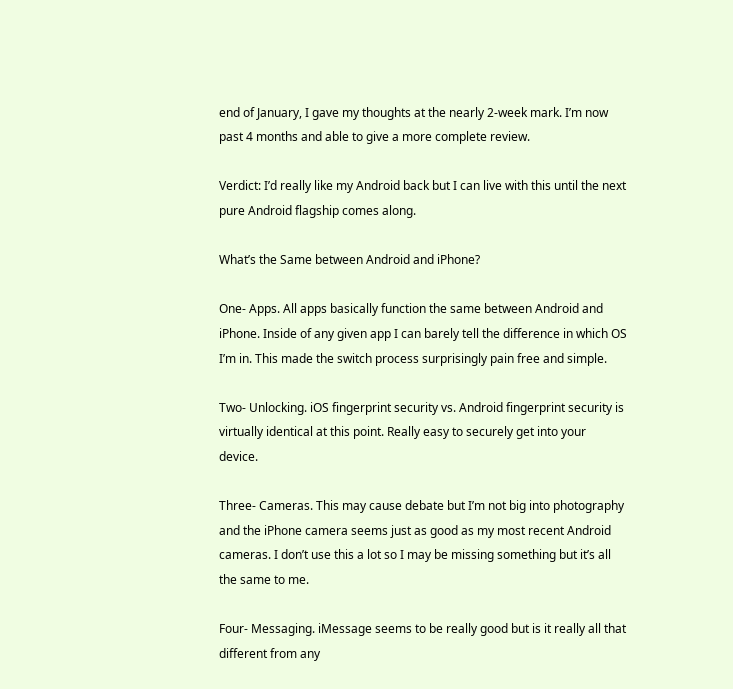end of January, I gave my thoughts at the nearly 2-week mark. I’m now past 4 months and able to give a more complete review.

Verdict: I’d really like my Android back but I can live with this until the next pure Android flagship comes along.

What’s the Same between Android and iPhone?

One- Apps. All apps basically function the same between Android and iPhone. Inside of any given app I can barely tell the difference in which OS I’m in. This made the switch process surprisingly pain free and simple.

Two- Unlocking. iOS fingerprint security vs. Android fingerprint security is virtually identical at this point. Really easy to securely get into your device.

Three- Cameras. This may cause debate but I’m not big into photography and the iPhone camera seems just as good as my most recent Android cameras. I don’t use this a lot so I may be missing something but it’s all the same to me.

Four- Messaging. iMessage seems to be really good but is it really all that different from any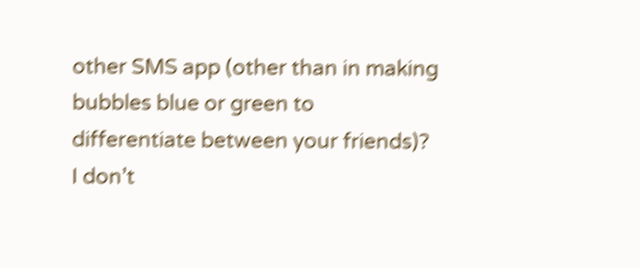other SMS app (other than in making bubbles blue or green to differentiate between your friends)? I don’t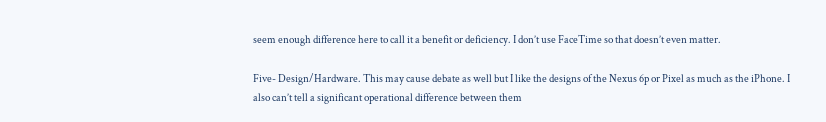seem enough difference here to call it a benefit or deficiency. I don’t use FaceTime so that doesn’t even matter.

Five- Design/Hardware. This may cause debate as well but I like the designs of the Nexus 6p or Pixel as much as the iPhone. I also can’t tell a significant operational difference between them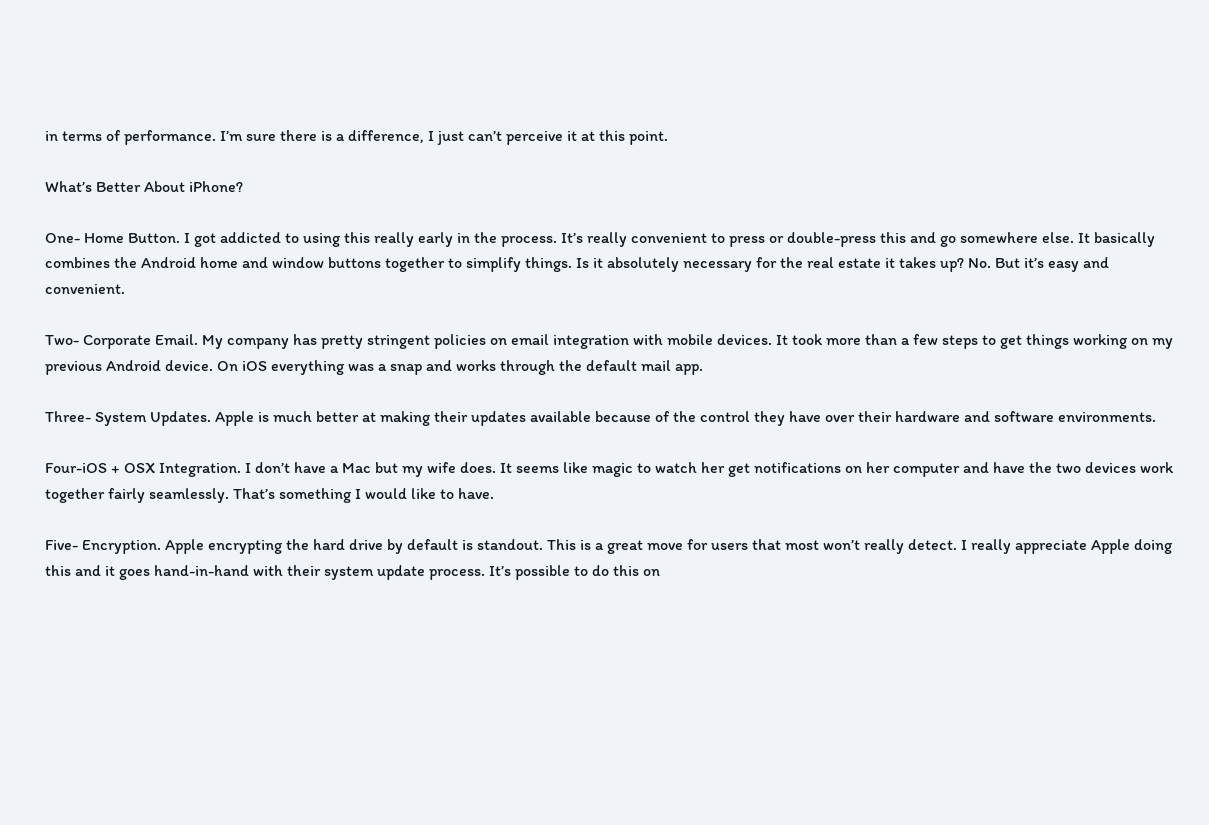in terms of performance. I’m sure there is a difference, I just can’t perceive it at this point.

What’s Better About iPhone?

One- Home Button. I got addicted to using this really early in the process. It’s really convenient to press or double-press this and go somewhere else. It basically combines the Android home and window buttons together to simplify things. Is it absolutely necessary for the real estate it takes up? No. But it’s easy and convenient.

Two- Corporate Email. My company has pretty stringent policies on email integration with mobile devices. It took more than a few steps to get things working on my previous Android device. On iOS everything was a snap and works through the default mail app.

Three- System Updates. Apple is much better at making their updates available because of the control they have over their hardware and software environments.

Four-iOS + OSX Integration. I don’t have a Mac but my wife does. It seems like magic to watch her get notifications on her computer and have the two devices work together fairly seamlessly. That’s something I would like to have.

Five- Encryption. Apple encrypting the hard drive by default is standout. This is a great move for users that most won’t really detect. I really appreciate Apple doing this and it goes hand-in-hand with their system update process. It’s possible to do this on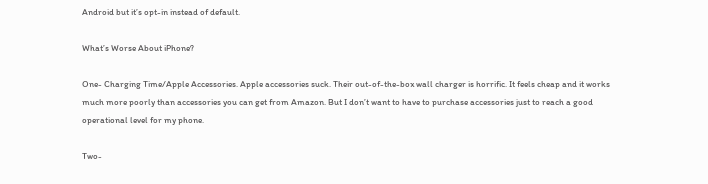Android but it’s opt-in instead of default.

What’s Worse About iPhone?

One- Charging Time/Apple Accessories. Apple accessories suck. Their out-of-the-box wall charger is horrific. It feels cheap and it works much more poorly than accessories you can get from Amazon. But I don’t want to have to purchase accessories just to reach a good operational level for my phone.

Two-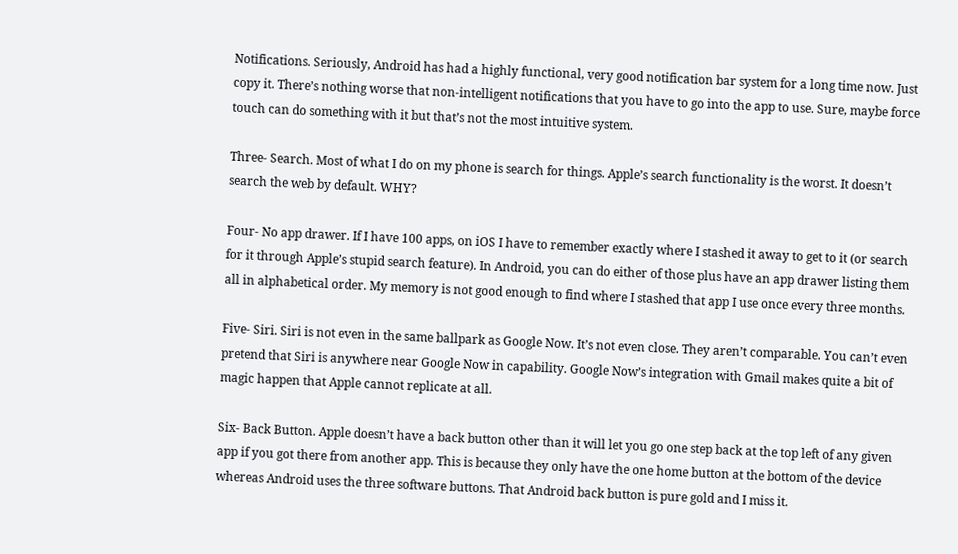Notifications. Seriously, Android has had a highly functional, very good notification bar system for a long time now. Just copy it. There’s nothing worse that non-intelligent notifications that you have to go into the app to use. Sure, maybe force touch can do something with it but that’s not the most intuitive system.

Three- Search. Most of what I do on my phone is search for things. Apple’s search functionality is the worst. It doesn’t search the web by default. WHY?

Four- No app drawer. If I have 100 apps, on iOS I have to remember exactly where I stashed it away to get to it (or search for it through Apple’s stupid search feature). In Android, you can do either of those plus have an app drawer listing them all in alphabetical order. My memory is not good enough to find where I stashed that app I use once every three months.

Five- Siri. Siri is not even in the same ballpark as Google Now. It’s not even close. They aren’t comparable. You can’t even pretend that Siri is anywhere near Google Now in capability. Google Now’s integration with Gmail makes quite a bit of magic happen that Apple cannot replicate at all.

Six- Back Button. Apple doesn’t have a back button other than it will let you go one step back at the top left of any given app if you got there from another app. This is because they only have the one home button at the bottom of the device whereas Android uses the three software buttons. That Android back button is pure gold and I miss it.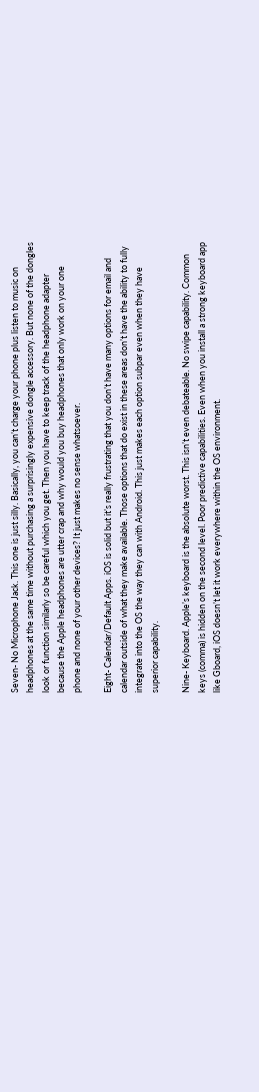Seven- No Microphone Jack. This one is just silly. Basically, you can’t charge your phone plus listen to music on headphones at the same time without purchasing a surprisingly expensive dongle accessory. But none of the dongles look or function similarly so be careful which you get. Then you have to keep track of the headphone adapter because the Apple headphones are utter crap and why would you buy headphones that only work on your one phone and none of your other devices? It just makes no sense whatsoever.

Eight- Calendar/Default Apps. iOS is solid but it’s really frustrating that you don’t have many options for email and calendar outside of what they make available. Those options that do exist in these areas don’t have the ability to fully integrate into the OS the way they can with Android. This just makes each option subpar even when they have superior capability.

Nine- Keyboard. Apple’s keyboard is the absolute worst. This isn’t even debateable. No swipe capability. Common keys (comma) is hidden on the second level. Poor predictive capabilities. Even when you install a strong keyboard app like Gboard, iOS doesn’t let it work everywhere within the OS environment.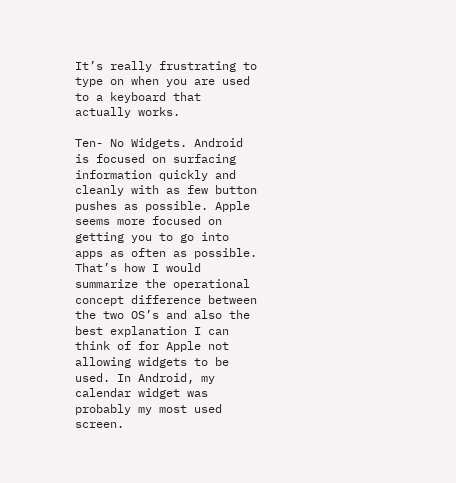It’s really frustrating to type on when you are used to a keyboard that actually works.

Ten- No Widgets. Android is focused on surfacing information quickly and cleanly with as few button pushes as possible. Apple seems more focused on getting you to go into apps as often as possible. That’s how I would summarize the operational concept difference between the two OS’s and also the best explanation I can think of for Apple not allowing widgets to be used. In Android, my calendar widget was probably my most used screen.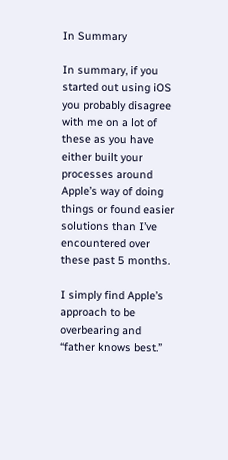In Summary

In summary, if you started out using iOS you probably disagree with me on a lot of these as you have either built your processes around Apple’s way of doing things or found easier solutions than I’ve encountered over these past 5 months.

I simply find Apple’s approach to be overbearing and “father knows best.”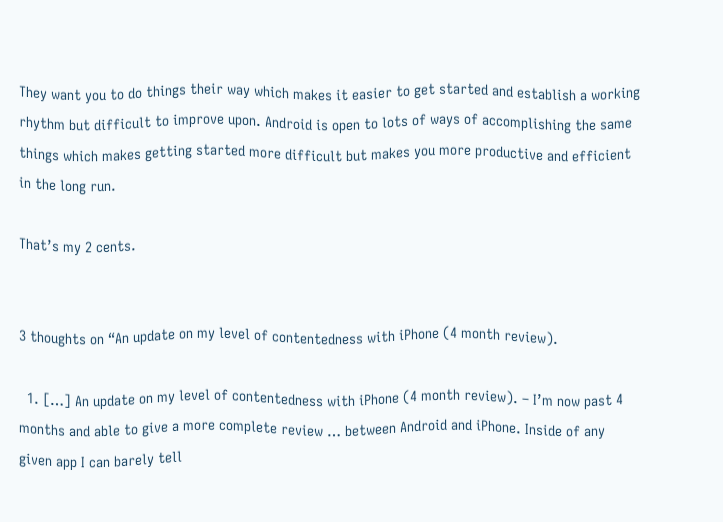They want you to do things their way which makes it easier to get started and establish a working rhythm but difficult to improve upon. Android is open to lots of ways of accomplishing the same things which makes getting started more difficult but makes you more productive and efficient in the long run.

That’s my 2 cents.


3 thoughts on “An update on my level of contentedness with iPhone (4 month review).

  1. […] An update on my level of contentedness with iPhone (4 month review). – I’m now past 4 months and able to give a more complete review … between Android and iPhone. Inside of any given app I can barely tell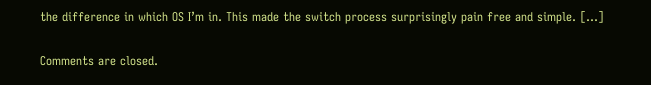the difference in which OS I’m in. This made the switch process surprisingly pain free and simple. […]

Comments are closed.